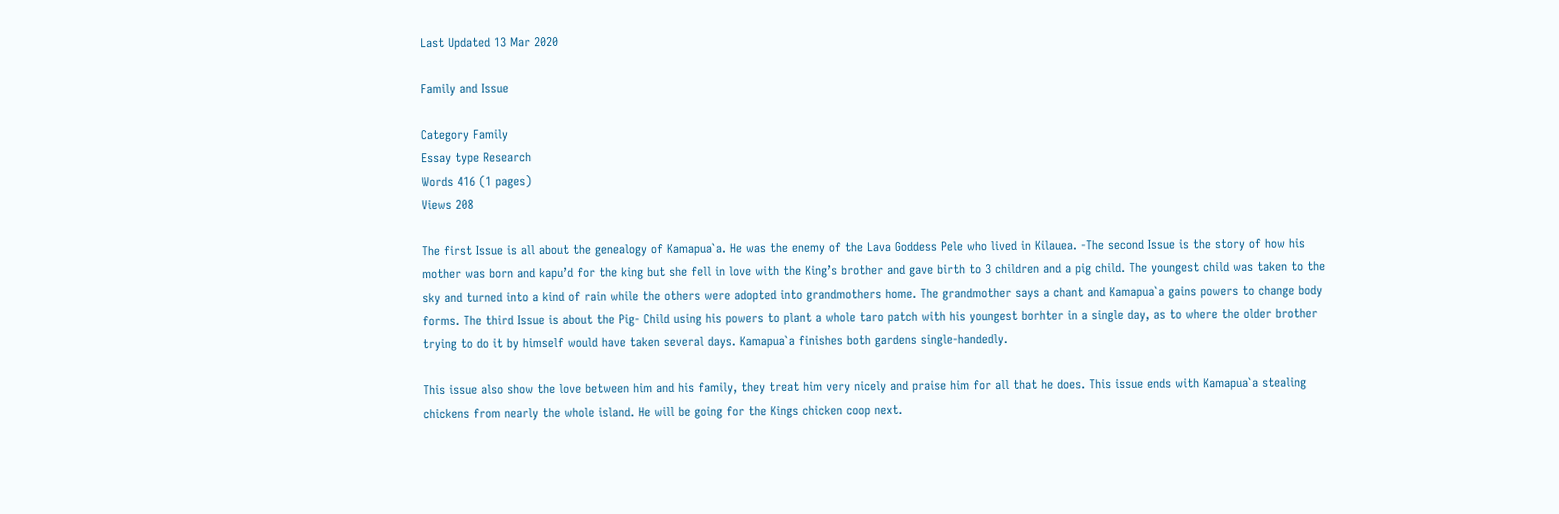Last Updated 13 Mar 2020

Family and Issue

Category Family
Essay type Research
Words 416 (1 pages)
Views 208

The first Issue is all about the genealogy of Kamapua`a. He was the enemy of the Lava Goddess Pele who lived in Kilauea. -The second Issue is the story of how his mother was born and kapu’d for the king but she fell in love with the King’s brother and gave birth to 3 children and a pig child. The youngest child was taken to the sky and turned into a kind of rain while the others were adopted into grandmothers home. The grandmother says a chant and Kamapua`a gains powers to change body forms. The third Issue is about the Pig- Child using his powers to plant a whole taro patch with his youngest borhter in a single day, as to where the older brother trying to do it by himself would have taken several days. Kamapua`a finishes both gardens single-handedly.

This issue also show the love between him and his family, they treat him very nicely and praise him for all that he does. This issue ends with Kamapua`a stealing chickens from nearly the whole island. He will be going for the Kings chicken coop next.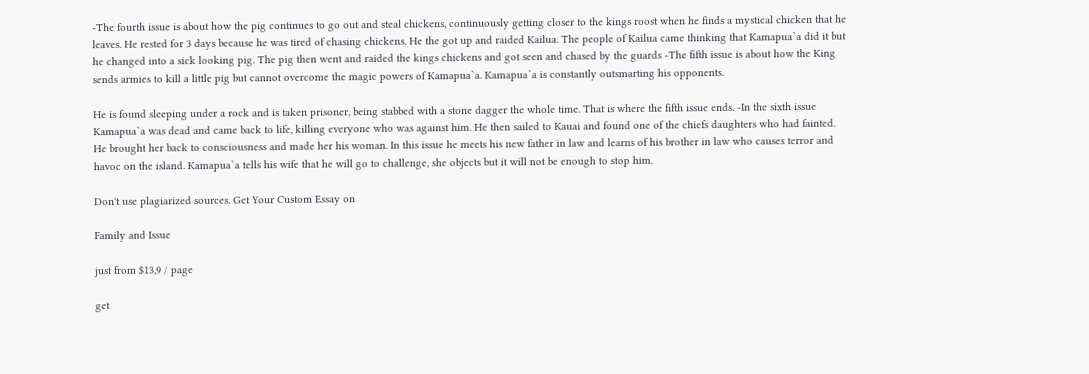-The fourth issue is about how the pig continues to go out and steal chickens, continuously getting closer to the kings roost when he finds a mystical chicken that he leaves. He rested for 3 days because he was tired of chasing chickens. He the got up and raided Kailua. The people of Kailua came thinking that Kamapua`a did it but he changed into a sick looking pig. The pig then went and raided the kings chickens and got seen and chased by the guards -The fifth issue is about how the King sends armies to kill a little pig but cannot overcome the magic powers of Kamapua`a. Kamapua`a is constantly outsmarting his opponents.

He is found sleeping under a rock and is taken prisoner, being stabbed with a stone dagger the whole time. That is where the fifth issue ends. -In the sixth issue Kamapua`a was dead and came back to life, killing everyone who was against him. He then sailed to Kauai and found one of the chiefs daughters who had fainted. He brought her back to consciousness and made her his woman. In this issue he meets his new father in law and learns of his brother in law who causes terror and havoc on the island. Kamapua`a tells his wife that he will go to challenge, she objects but it will not be enough to stop him.

Don't use plagiarized sources. Get Your Custom Essay on

Family and Issue

just from $13,9 / page

get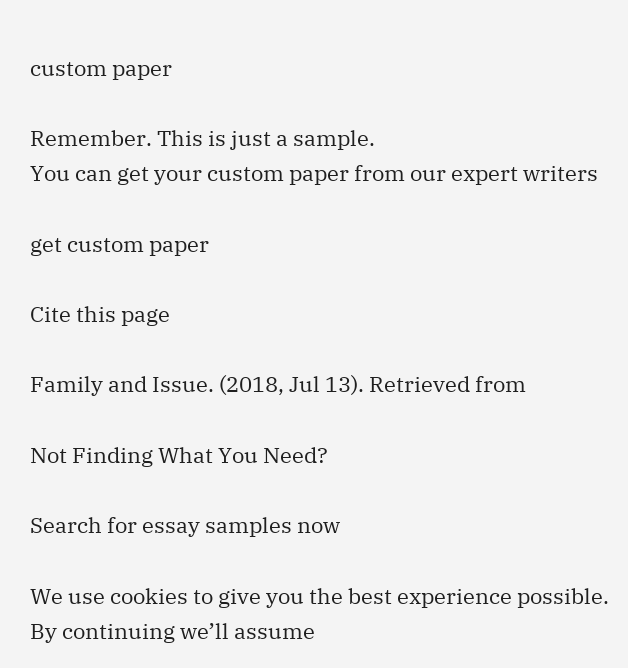custom paper

Remember. This is just a sample.
You can get your custom paper from our expert writers

get custom paper

Cite this page

Family and Issue. (2018, Jul 13). Retrieved from

Not Finding What You Need?

Search for essay samples now

We use cookies to give you the best experience possible. By continuing we’ll assume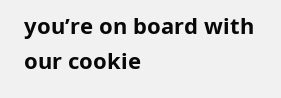you’re on board with our cookie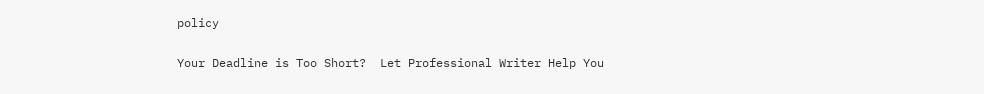policy

Your Deadline is Too Short?  Let Professional Writer Help You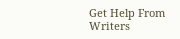Get Help From Writers